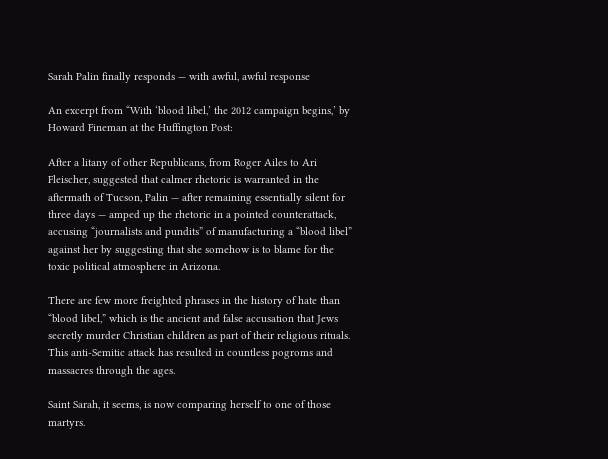Sarah Palin finally responds — with awful, awful response

An excerpt from “With ‘blood libel,’ the 2012 campaign begins,’ by Howard Fineman at the Huffington Post:

After a litany of other Republicans, from Roger Ailes to Ari Fleischer, suggested that calmer rhetoric is warranted in the aftermath of Tucson, Palin — after remaining essentially silent for three days — amped up the rhetoric in a pointed counterattack, accusing “journalists and pundits” of manufacturing a “blood libel” against her by suggesting that she somehow is to blame for the toxic political atmosphere in Arizona.

There are few more freighted phrases in the history of hate than “blood libel,” which is the ancient and false accusation that Jews secretly murder Christian children as part of their religious rituals. This anti-Semitic attack has resulted in countless pogroms and massacres through the ages.

Saint Sarah, it seems, is now comparing herself to one of those martyrs.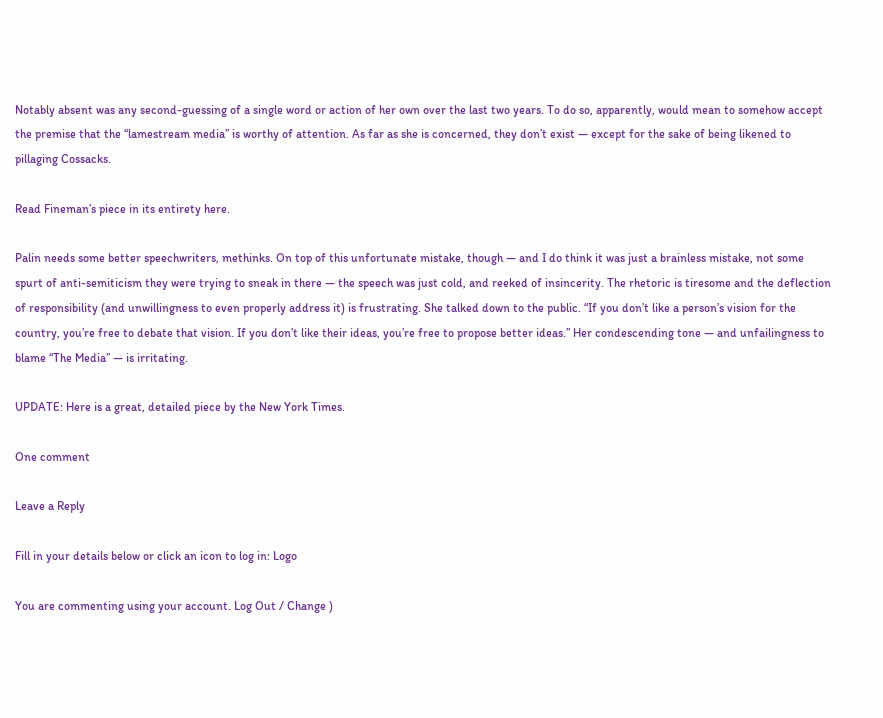Notably absent was any second-guessing of a single word or action of her own over the last two years. To do so, apparently, would mean to somehow accept the premise that the “lamestream media” is worthy of attention. As far as she is concerned, they don’t exist — except for the sake of being likened to pillaging Cossacks.

Read Fineman’s piece in its entirety here.

Palin needs some better speechwriters, methinks. On top of this unfortunate mistake, though — and I do think it was just a brainless mistake, not some spurt of anti-semiticism they were trying to sneak in there — the speech was just cold, and reeked of insincerity. The rhetoric is tiresome and the deflection of responsibility (and unwillingness to even properly address it) is frustrating. She talked down to the public. “If you don’t like a person’s vision for the country, you’re free to debate that vision. If you don’t like their ideas, you’re free to propose better ideas.” Her condescending tone — and unfailingness to blame “The Media” — is irritating.

UPDATE: Here is a great, detailed piece by the New York Times.

One comment

Leave a Reply

Fill in your details below or click an icon to log in: Logo

You are commenting using your account. Log Out / Change )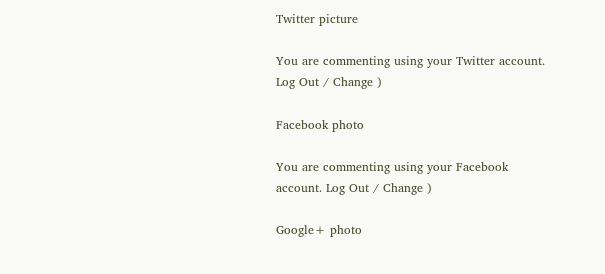Twitter picture

You are commenting using your Twitter account. Log Out / Change )

Facebook photo

You are commenting using your Facebook account. Log Out / Change )

Google+ photo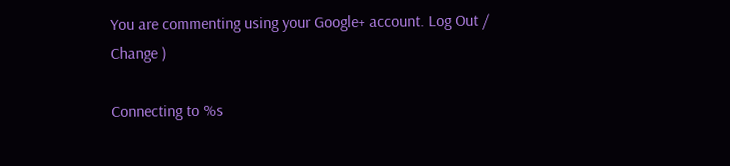You are commenting using your Google+ account. Log Out / Change )

Connecting to %s